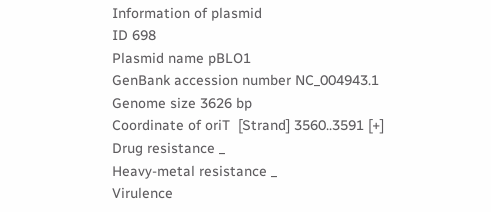Information of plasmid
ID 698
Plasmid name pBLO1
GenBank accession number NC_004943.1
Genome size 3626 bp
Coordinate of oriT  [Strand] 3560..3591 [+]
Drug resistance _
Heavy-metal resistance _
Virulence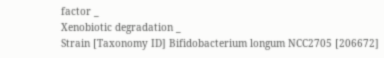factor _
Xenobiotic degradation _
Strain [Taxonomy ID] Bifidobacterium longum NCC2705 [206672]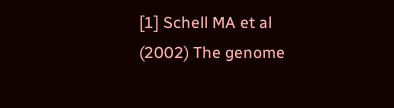[1] Schell MA et al (2002) The genome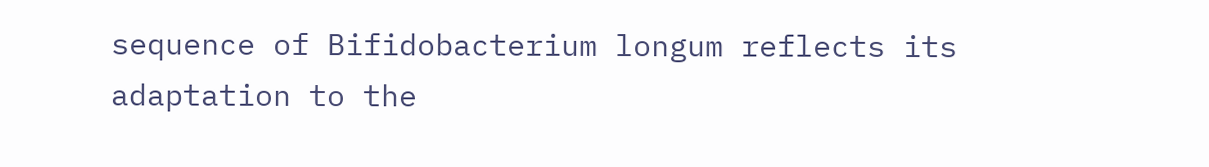sequence of Bifidobacterium longum reflects its adaptation to the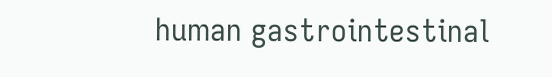human gastrointestinal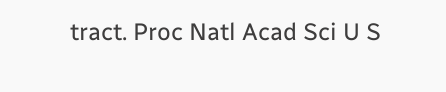tract. Proc Natl Acad Sci U S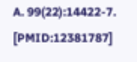A. 99(22):14422-7. [PMID:12381787]